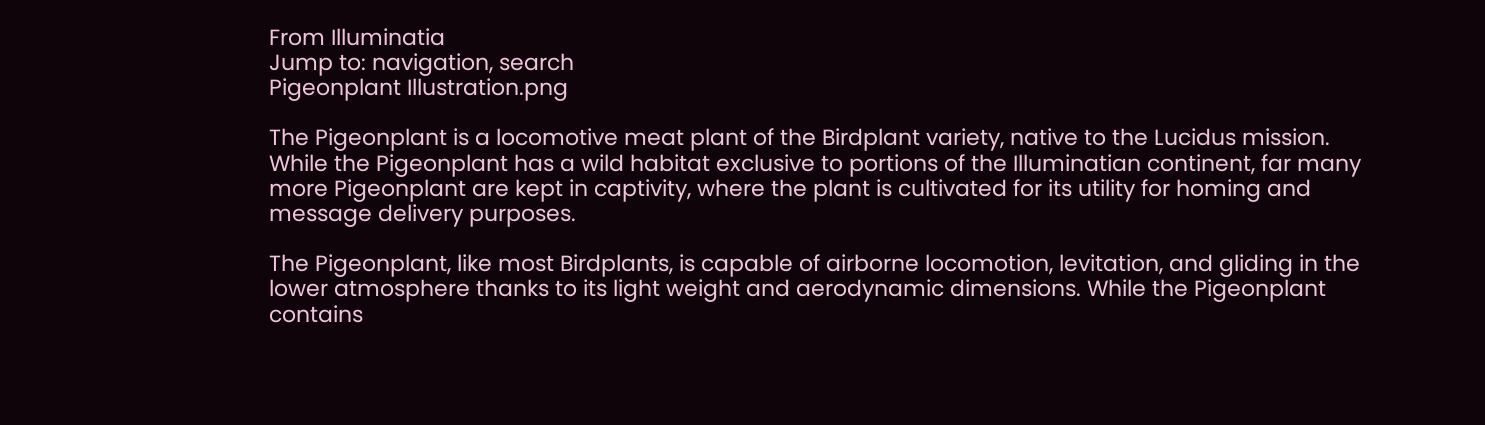From Illuminatia
Jump to: navigation, search
Pigeonplant Illustration.png

The Pigeonplant is a locomotive meat plant of the Birdplant variety, native to the Lucidus mission. While the Pigeonplant has a wild habitat exclusive to portions of the Illuminatian continent, far many more Pigeonplant are kept in captivity, where the plant is cultivated for its utility for homing and message delivery purposes.

The Pigeonplant, like most Birdplants, is capable of airborne locomotion, levitation, and gliding in the lower atmosphere thanks to its light weight and aerodynamic dimensions. While the Pigeonplant contains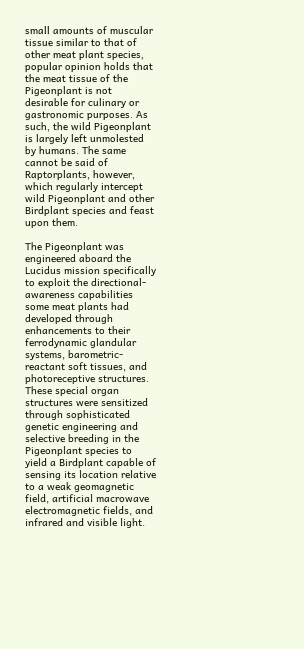small amounts of muscular tissue similar to that of other meat plant species, popular opinion holds that the meat tissue of the Pigeonplant is not desirable for culinary or gastronomic purposes. As such, the wild Pigeonplant is largely left unmolested by humans. The same cannot be said of Raptorplants, however, which regularly intercept wild Pigeonplant and other Birdplant species and feast upon them.

The Pigeonplant was engineered aboard the Lucidus mission specifically to exploit the directional-awareness capabilities some meat plants had developed through enhancements to their ferrodynamic glandular systems, barometric-reactant soft tissues, and photoreceptive structures. These special organ structures were sensitized through sophisticated genetic engineering and selective breeding in the Pigeonplant species to yield a Birdplant capable of sensing its location relative to a weak geomagnetic field, artificial macrowave electromagnetic fields, and infrared and visible light.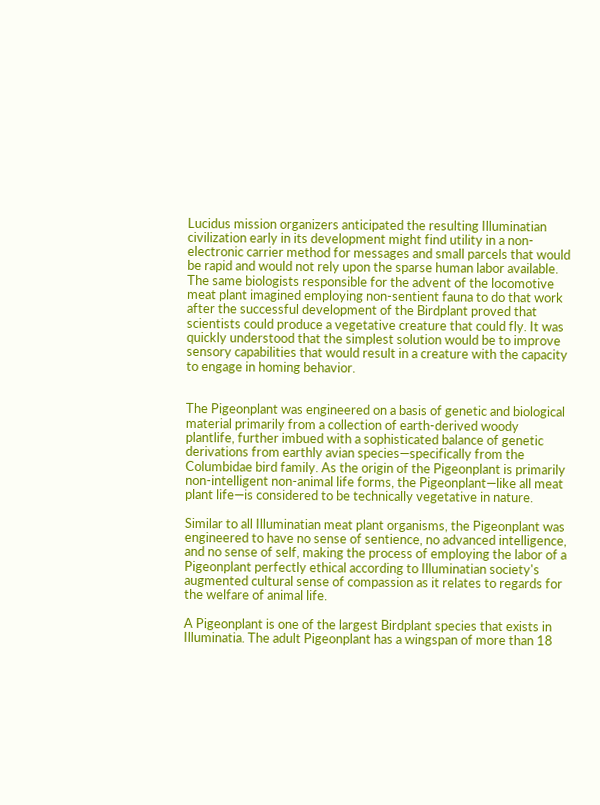Lucidus mission organizers anticipated the resulting Illuminatian civilization early in its development might find utility in a non-electronic carrier method for messages and small parcels that would be rapid and would not rely upon the sparse human labor available. The same biologists responsible for the advent of the locomotive meat plant imagined employing non-sentient fauna to do that work after the successful development of the Birdplant proved that scientists could produce a vegetative creature that could fly. It was quickly understood that the simplest solution would be to improve sensory capabilities that would result in a creature with the capacity to engage in homing behavior.


The Pigeonplant was engineered on a basis of genetic and biological material primarily from a collection of earth-derived woody plantlife, further imbued with a sophisticated balance of genetic derivations from earthly avian species—specifically from the Columbidae bird family. As the origin of the Pigeonplant is primarily non-intelligent non-animal life forms, the Pigeonplant—like all meat plant life—is considered to be technically vegetative in nature.

Similar to all Illuminatian meat plant organisms, the Pigeonplant was engineered to have no sense of sentience, no advanced intelligence, and no sense of self, making the process of employing the labor of a Pigeonplant perfectly ethical according to Illuminatian society's augmented cultural sense of compassion as it relates to regards for the welfare of animal life.

A Pigeonplant is one of the largest Birdplant species that exists in Illuminatia. The adult Pigeonplant has a wingspan of more than 18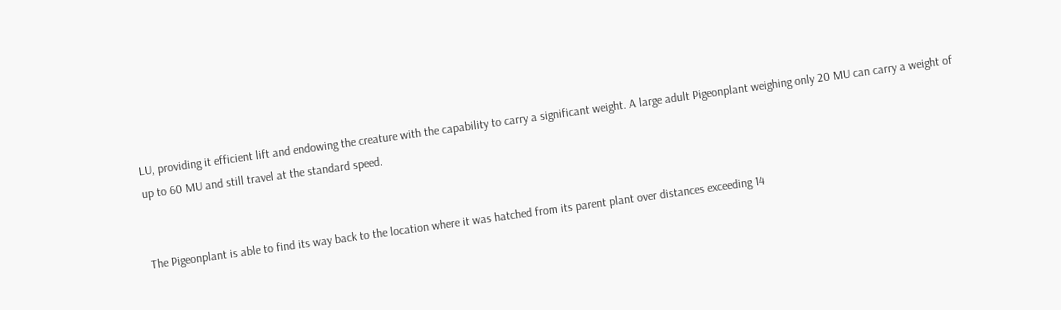LU, providing it efficient lift and endowing the creature with the capability to carry a significant weight. A large adult Pigeonplant weighing only 20 MU can carry a weight of up to 60 MU and still travel at the standard speed.


The Pigeonplant is able to find its way back to the location where it was hatched from its parent plant over distances exceeding 14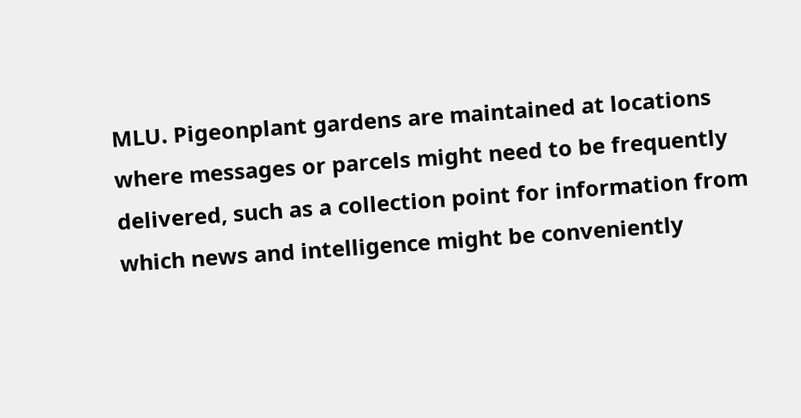MLU. Pigeonplant gardens are maintained at locations where messages or parcels might need to be frequently delivered, such as a collection point for information from which news and intelligence might be conveniently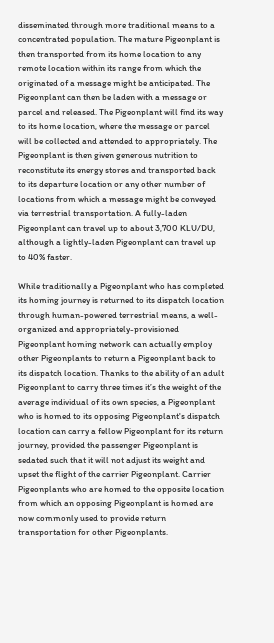disseminated through more traditional means to a concentrated population. The mature Pigeonplant is then transported from its home location to any remote location within its range from which the originated of a message might be anticipated. The Pigeonplant can then be laden with a message or parcel and released. The Pigeonplant will find its way to its home location, where the message or parcel will be collected and attended to appropriately. The Pigeonplant is then given generous nutrition to reconstitute its energy stores and transported back to its departure location or any other number of locations from which a message might be conveyed via terrestrial transportation. A fully-laden Pigeonplant can travel up to about 3,700 KLU/DU, although a lightly-laden Pigeonplant can travel up to 40% faster.

While traditionally a Pigeonplant who has completed its homing journey is returned to its dispatch location through human-powered terrestrial means, a well-organized and appropriately-provisioned Pigeonplant homing network can actually employ other Pigeonplants to return a Pigeonplant back to its dispatch location. Thanks to the ability of an adult Pigeonplant to carry three times it’s the weight of the average individual of its own species, a Pigeonplant who is homed to its opposing Pigeonplant's dispatch location can carry a fellow Pigeonplant for its return journey, provided the passenger Pigeonplant is sedated such that it will not adjust its weight and upset the flight of the carrier Pigeonplant. Carrier Pigeonplants who are homed to the opposite location from which an opposing Pigeonplant is homed are now commonly used to provide return transportation for other Pigeonplants.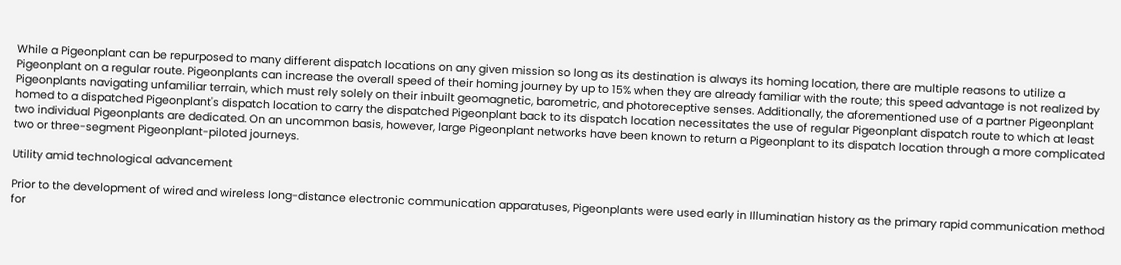While a Pigeonplant can be repurposed to many different dispatch locations on any given mission so long as its destination is always its homing location, there are multiple reasons to utilize a Pigeonplant on a regular route. Pigeonplants can increase the overall speed of their homing journey by up to 15% when they are already familiar with the route; this speed advantage is not realized by Pigeonplants navigating unfamiliar terrain, which must rely solely on their inbuilt geomagnetic, barometric, and photoreceptive senses. Additionally, the aforementioned use of a partner Pigeonplant homed to a dispatched Pigeonplant's dispatch location to carry the dispatched Pigeonplant back to its dispatch location necessitates the use of regular Pigeonplant dispatch route to which at least two individual Pigeonplants are dedicated. On an uncommon basis, however, large Pigeonplant networks have been known to return a Pigeonplant to its dispatch location through a more complicated two or three-segment Pigeonplant-piloted journeys.

Utility amid technological advancement

Prior to the development of wired and wireless long-distance electronic communication apparatuses, Pigeonplants were used early in Illuminatian history as the primary rapid communication method for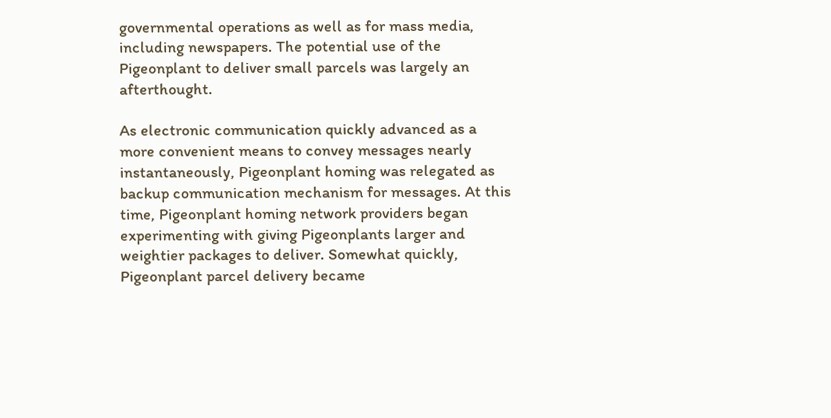governmental operations as well as for mass media, including newspapers. The potential use of the Pigeonplant to deliver small parcels was largely an afterthought.

As electronic communication quickly advanced as a more convenient means to convey messages nearly instantaneously, Pigeonplant homing was relegated as backup communication mechanism for messages. At this time, Pigeonplant homing network providers began experimenting with giving Pigeonplants larger and weightier packages to deliver. Somewhat quickly, Pigeonplant parcel delivery became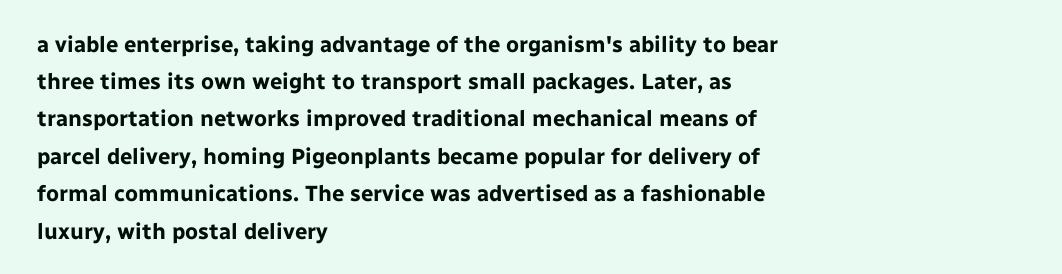a viable enterprise, taking advantage of the organism's ability to bear three times its own weight to transport small packages. Later, as transportation networks improved traditional mechanical means of parcel delivery, homing Pigeonplants became popular for delivery of formal communications. The service was advertised as a fashionable luxury, with postal delivery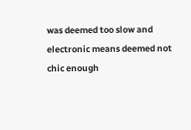was deemed too slow and electronic means deemed not chic enough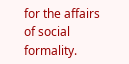for the affairs of social formality.